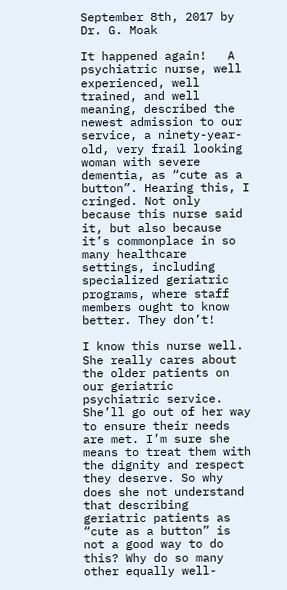September 8th, 2017 by Dr. G. Moak

It happened again!   A psychiatric nurse, well experienced, well trained, and well meaning, described the newest admission to our service, a ninety-year-old, very frail looking woman with severe dementia, as “cute as a button”. Hearing this, I cringed. Not only because this nurse said it, but also because it’s commonplace in so many healthcare settings, including specialized geriatric programs, where staff members ought to know better. They don’t!

I know this nurse well. She really cares about the older patients on our geriatric psychiatric service. She’ll go out of her way to ensure their needs are met. I’m sure she means to treat them with the dignity and respect they deserve. So why does she not understand that describing geriatric patients as “cute as a button” is not a good way to do this? Why do so many other equally well-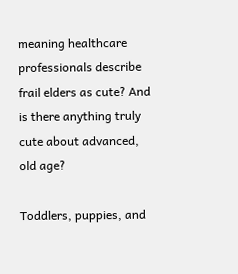meaning healthcare professionals describe frail elders as cute? And is there anything truly cute about advanced, old age?

Toddlers, puppies, and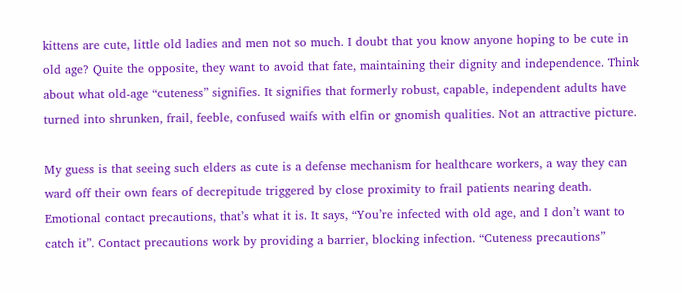kittens are cute, little old ladies and men not so much. I doubt that you know anyone hoping to be cute in old age? Quite the opposite, they want to avoid that fate, maintaining their dignity and independence. Think about what old-age “cuteness” signifies. It signifies that formerly robust, capable, independent adults have turned into shrunken, frail, feeble, confused waifs with elfin or gnomish qualities. Not an attractive picture.

My guess is that seeing such elders as cute is a defense mechanism for healthcare workers, a way they can ward off their own fears of decrepitude triggered by close proximity to frail patients nearing death. Emotional contact precautions, that’s what it is. It says, “You’re infected with old age, and I don’t want to catch it”. Contact precautions work by providing a barrier, blocking infection. “Cuteness precautions”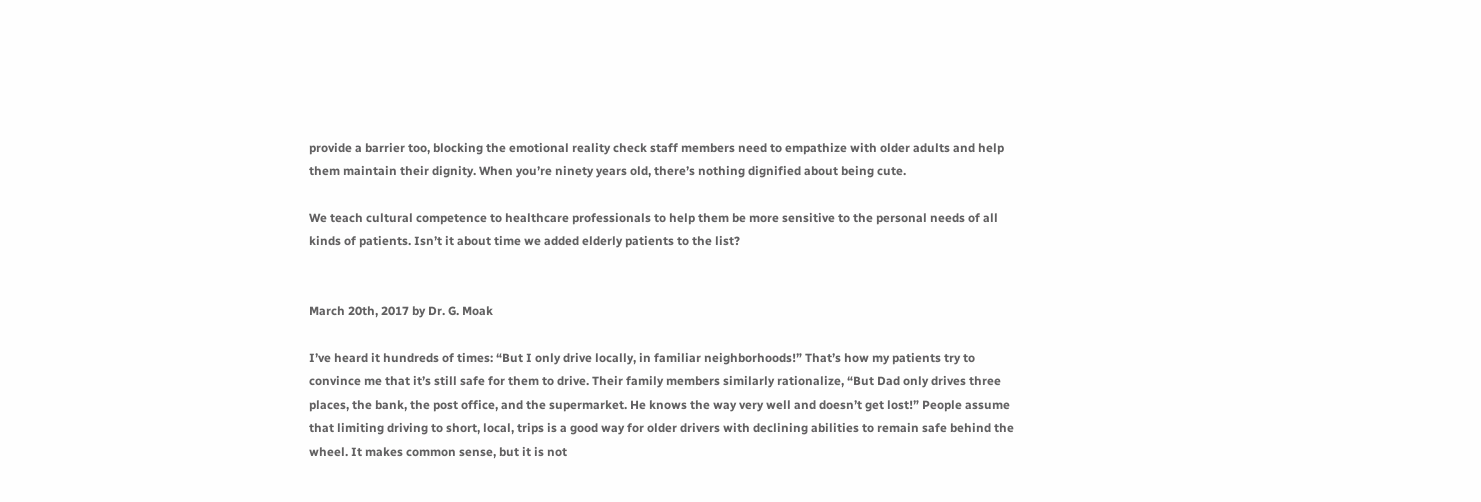provide a barrier too, blocking the emotional reality check staff members need to empathize with older adults and help them maintain their dignity. When you’re ninety years old, there’s nothing dignified about being cute.

We teach cultural competence to healthcare professionals to help them be more sensitive to the personal needs of all kinds of patients. Isn’t it about time we added elderly patients to the list?


March 20th, 2017 by Dr. G. Moak

I’ve heard it hundreds of times: “But I only drive locally, in familiar neighborhoods!” That’s how my patients try to convince me that it’s still safe for them to drive. Their family members similarly rationalize, “But Dad only drives three places, the bank, the post office, and the supermarket. He knows the way very well and doesn’t get lost!” People assume that limiting driving to short, local, trips is a good way for older drivers with declining abilities to remain safe behind the wheel. It makes common sense, but it is not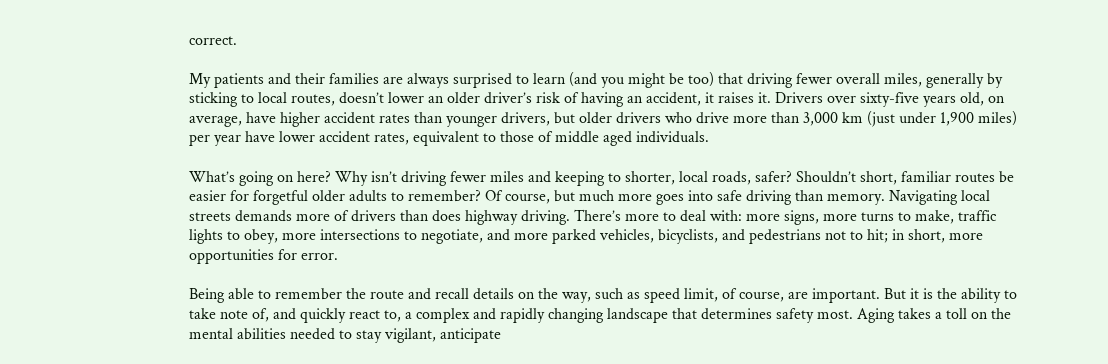correct.

My patients and their families are always surprised to learn (and you might be too) that driving fewer overall miles, generally by sticking to local routes, doesn’t lower an older driver’s risk of having an accident, it raises it. Drivers over sixty-five years old, on average, have higher accident rates than younger drivers, but older drivers who drive more than 3,000 km (just under 1,900 miles) per year have lower accident rates, equivalent to those of middle aged individuals.

What’s going on here? Why isn’t driving fewer miles and keeping to shorter, local roads, safer? Shouldn’t short, familiar routes be easier for forgetful older adults to remember? Of course, but much more goes into safe driving than memory. Navigating local streets demands more of drivers than does highway driving. There’s more to deal with: more signs, more turns to make, traffic lights to obey, more intersections to negotiate, and more parked vehicles, bicyclists, and pedestrians not to hit; in short, more opportunities for error.

Being able to remember the route and recall details on the way, such as speed limit, of course, are important. But it is the ability to take note of, and quickly react to, a complex and rapidly changing landscape that determines safety most. Aging takes a toll on the mental abilities needed to stay vigilant, anticipate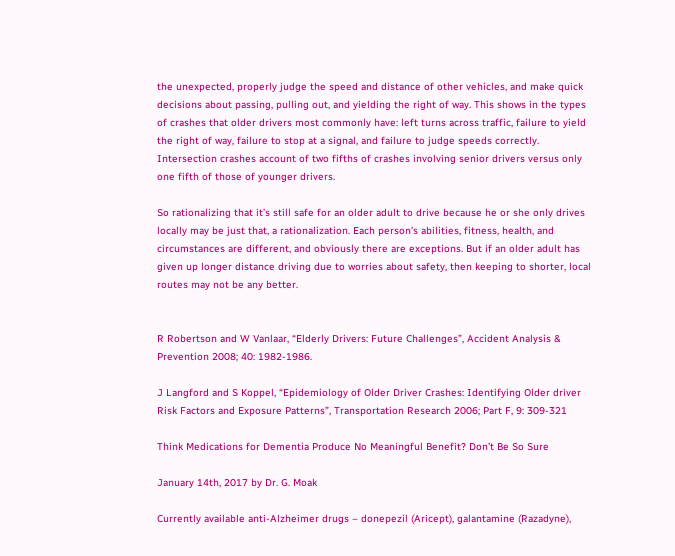the unexpected, properly judge the speed and distance of other vehicles, and make quick decisions about passing, pulling out, and yielding the right of way. This shows in the types of crashes that older drivers most commonly have: left turns across traffic, failure to yield the right of way, failure to stop at a signal, and failure to judge speeds correctly. Intersection crashes account of two fifths of crashes involving senior drivers versus only one fifth of those of younger drivers.

So rationalizing that it’s still safe for an older adult to drive because he or she only drives locally may be just that, a rationalization. Each person’s abilities, fitness, health, and circumstances are different, and obviously there are exceptions. But if an older adult has given up longer distance driving due to worries about safety, then keeping to shorter, local routes may not be any better.


R Robertson and W Vanlaar, “Elderly Drivers: Future Challenges”, Accident Analysis & Prevention 2008; 40: 1982-1986.

J Langford and S Koppel, “Epidemiology of Older Driver Crashes: Identifying Older driver Risk Factors and Exposure Patterns”, Transportation Research 2006; Part F, 9: 309-321

Think Medications for Dementia Produce No Meaningful Benefit? Don’t Be So Sure

January 14th, 2017 by Dr. G. Moak

Currently available anti-Alzheimer drugs – donepezil (Aricept), galantamine (Razadyne),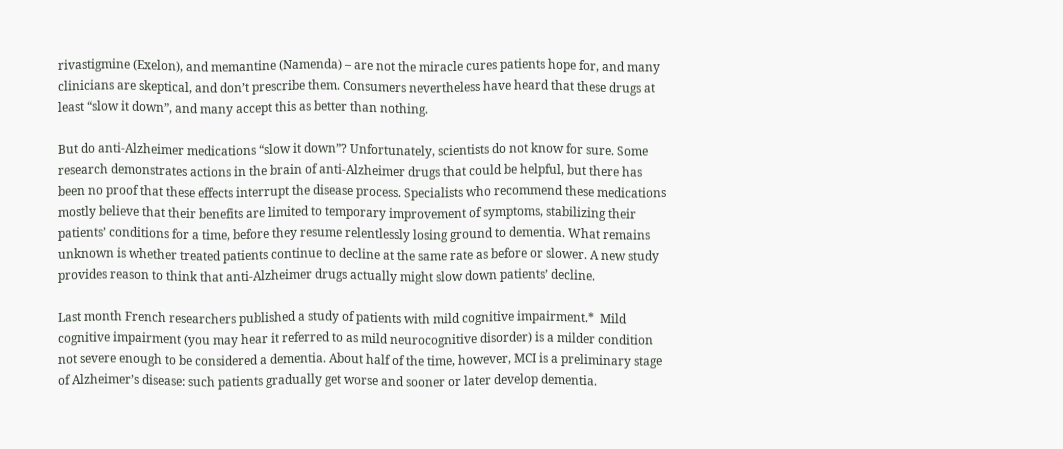rivastigmine (Exelon), and memantine (Namenda) – are not the miracle cures patients hope for, and many clinicians are skeptical, and don’t prescribe them. Consumers nevertheless have heard that these drugs at least “slow it down”, and many accept this as better than nothing.

But do anti-Alzheimer medications “slow it down”? Unfortunately, scientists do not know for sure. Some research demonstrates actions in the brain of anti-Alzheimer drugs that could be helpful, but there has been no proof that these effects interrupt the disease process. Specialists who recommend these medications mostly believe that their benefits are limited to temporary improvement of symptoms, stabilizing their patients’ conditions for a time, before they resume relentlessly losing ground to dementia. What remains unknown is whether treated patients continue to decline at the same rate as before or slower. A new study provides reason to think that anti-Alzheimer drugs actually might slow down patients’ decline.

Last month French researchers published a study of patients with mild cognitive impairment.*  Mild cognitive impairment (you may hear it referred to as mild neurocognitive disorder) is a milder condition not severe enough to be considered a dementia. About half of the time, however, MCI is a preliminary stage of Alzheimer’s disease: such patients gradually get worse and sooner or later develop dementia.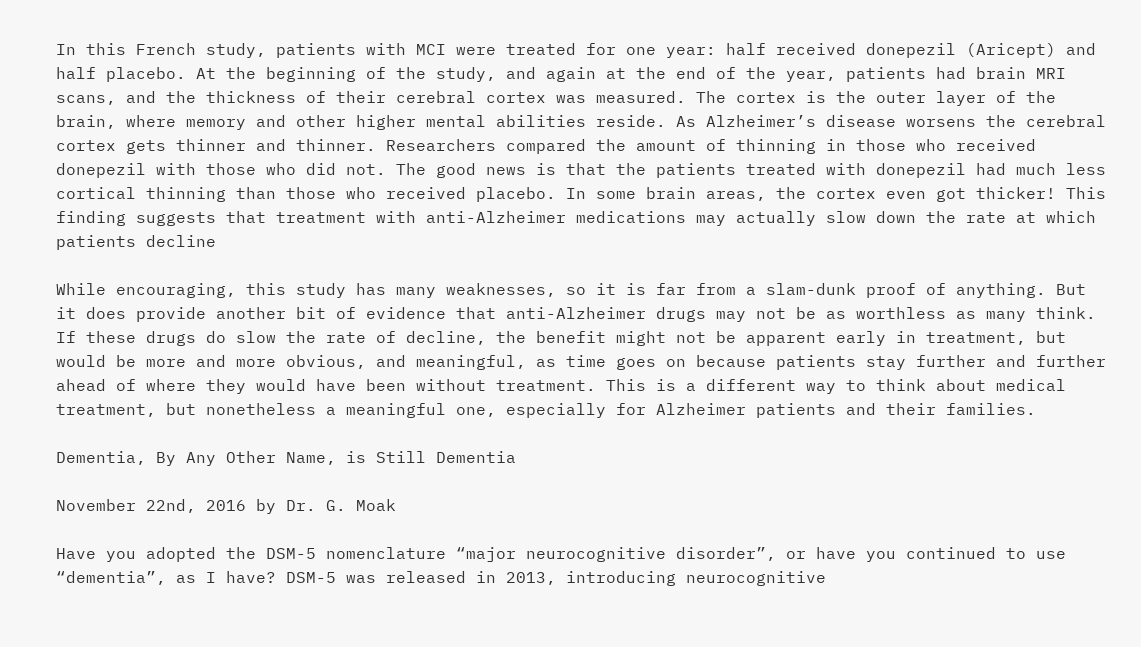In this French study, patients with MCI were treated for one year: half received donepezil (Aricept) and half placebo. At the beginning of the study, and again at the end of the year, patients had brain MRI scans, and the thickness of their cerebral cortex was measured. The cortex is the outer layer of the brain, where memory and other higher mental abilities reside. As Alzheimer’s disease worsens the cerebral cortex gets thinner and thinner. Researchers compared the amount of thinning in those who received donepezil with those who did not. The good news is that the patients treated with donepezil had much less cortical thinning than those who received placebo. In some brain areas, the cortex even got thicker! This finding suggests that treatment with anti-Alzheimer medications may actually slow down the rate at which patients decline

While encouraging, this study has many weaknesses, so it is far from a slam-dunk proof of anything. But it does provide another bit of evidence that anti-Alzheimer drugs may not be as worthless as many think. If these drugs do slow the rate of decline, the benefit might not be apparent early in treatment, but would be more and more obvious, and meaningful, as time goes on because patients stay further and further ahead of where they would have been without treatment. This is a different way to think about medical treatment, but nonetheless a meaningful one, especially for Alzheimer patients and their families.

Dementia, By Any Other Name, is Still Dementia

November 22nd, 2016 by Dr. G. Moak

Have you adopted the DSM-5 nomenclature “major neurocognitive disorder”, or have you continued to use “dementia”, as I have? DSM-5 was released in 2013, introducing neurocognitive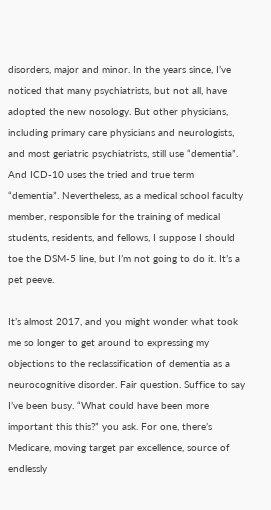disorders, major and minor. In the years since, I’ve noticed that many psychiatrists, but not all, have adopted the new nosology. But other physicians, including primary care physicians and neurologists, and most geriatric psychiatrists, still use “dementia”. And ICD-10 uses the tried and true term “dementia”. Nevertheless, as a medical school faculty member, responsible for the training of medical students, residents, and fellows, I suppose I should toe the DSM-5 line, but I’m not going to do it. It’s a pet peeve.

It’s almost 2017, and you might wonder what took me so longer to get around to expressing my objections to the reclassification of dementia as a neurocognitive disorder. Fair question. Suffice to say I’ve been busy. “What could have been more important this this?” you ask. For one, there’s Medicare, moving target par excellence, source of endlessly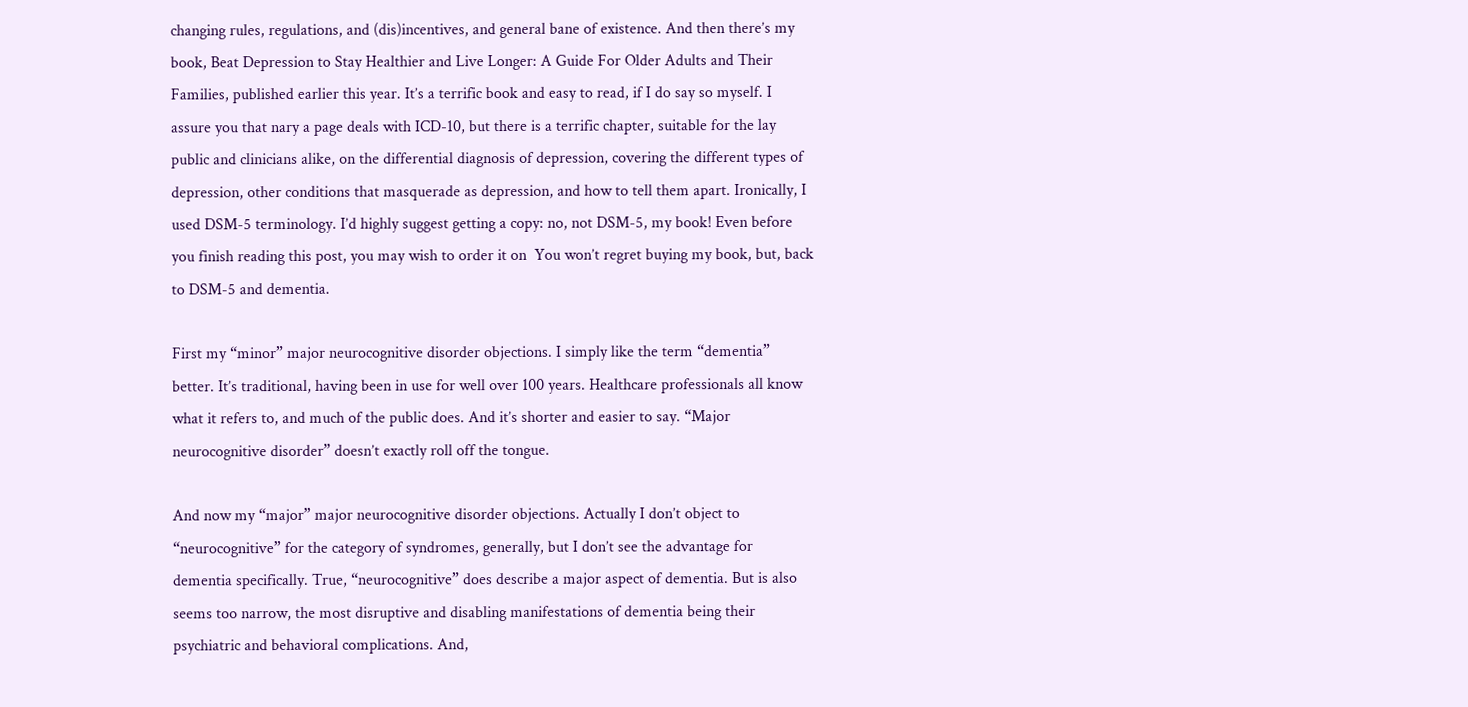changing rules, regulations, and (dis)incentives, and general bane of existence. And then there’s my book, Beat Depression to Stay Healthier and Live Longer: A Guide For Older Adults and Their Families, published earlier this year. It’s a terrific book and easy to read, if I do say so myself. I assure you that nary a page deals with ICD-10, but there is a terrific chapter, suitable for the lay public and clinicians alike, on the differential diagnosis of depression, covering the different types of depression, other conditions that masquerade as depression, and how to tell them apart. Ironically, I used DSM-5 terminology. I’d highly suggest getting a copy: no, not DSM-5, my book! Even before you finish reading this post, you may wish to order it on  You won’t regret buying my book, but, back to DSM-5 and dementia.

First my “minor” major neurocognitive disorder objections. I simply like the term “dementia” better. It’s traditional, having been in use for well over 100 years. Healthcare professionals all know what it refers to, and much of the public does. And it’s shorter and easier to say. “Major neurocognitive disorder” doesn’t exactly roll off the tongue.

And now my “major” major neurocognitive disorder objections. Actually I don’t object to “neurocognitive” for the category of syndromes, generally, but I don’t see the advantage for dementia specifically. True, “neurocognitive” does describe a major aspect of dementia. But is also seems too narrow, the most disruptive and disabling manifestations of dementia being their psychiatric and behavioral complications. And,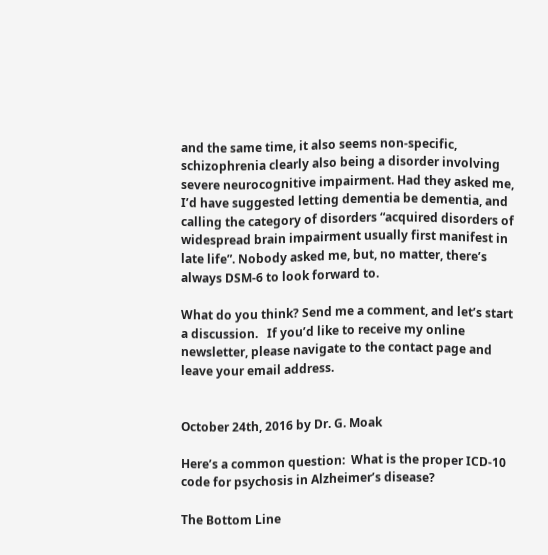and the same time, it also seems non-specific, schizophrenia clearly also being a disorder involving severe neurocognitive impairment. Had they asked me, I’d have suggested letting dementia be dementia, and calling the category of disorders “acquired disorders of widespread brain impairment usually first manifest in late life”. Nobody asked me, but, no matter, there’s always DSM-6 to look forward to.

What do you think? Send me a comment, and let’s start a discussion.   If you’d like to receive my online newsletter, please navigate to the contact page and leave your email address.


October 24th, 2016 by Dr. G. Moak

Here’s a common question:  What is the proper ICD-10 code for psychosis in Alzheimer’s disease?

The Bottom Line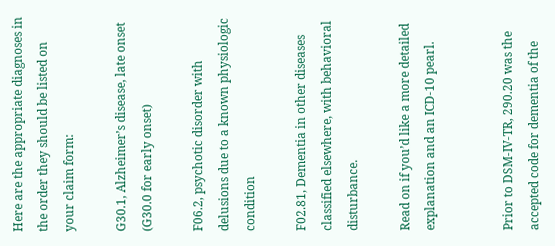Here are the appropriate diagnoses in the order they should be listed on your claim form:

G30.1, Alzheimer’s disease, late onset (G30.0 for early onset)

F06.2, psychotic disorder with delusions due to a known physiologic condition

F02.81, Dementia in other diseases classified elsewhere, with behavioral disturbance.

Read on if you’d like a more detailed explanation and an ICD-10 pearl.


Prior to DSM-IV-TR, 290.20 was the accepted code for dementia of the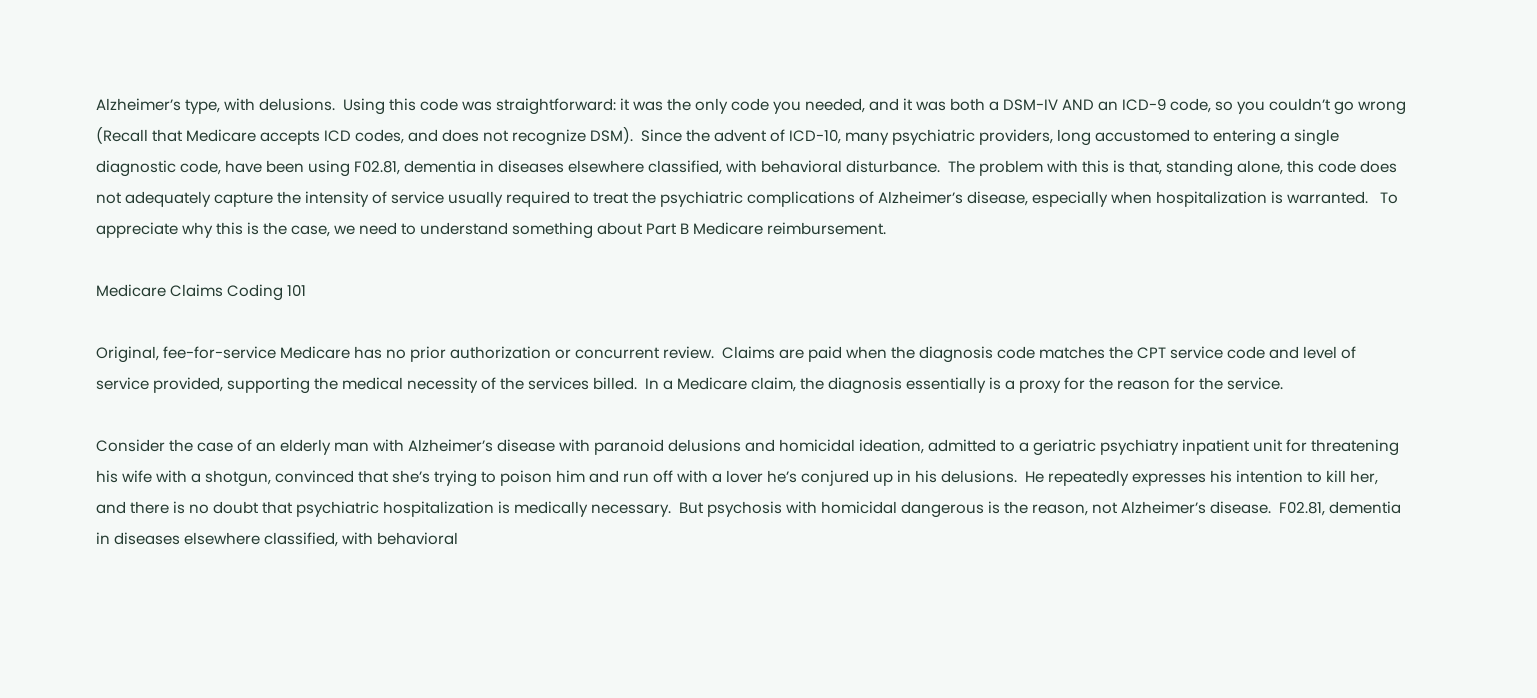Alzheimer’s type, with delusions.  Using this code was straightforward: it was the only code you needed, and it was both a DSM-IV AND an ICD-9 code, so you couldn’t go wrong (Recall that Medicare accepts ICD codes, and does not recognize DSM).  Since the advent of ICD-10, many psychiatric providers, long accustomed to entering a single diagnostic code, have been using F02.81, dementia in diseases elsewhere classified, with behavioral disturbance.  The problem with this is that, standing alone, this code does not adequately capture the intensity of service usually required to treat the psychiatric complications of Alzheimer’s disease, especially when hospitalization is warranted.   To appreciate why this is the case, we need to understand something about Part B Medicare reimbursement.

Medicare Claims Coding 101

Original, fee-for-service Medicare has no prior authorization or concurrent review.  Claims are paid when the diagnosis code matches the CPT service code and level of service provided, supporting the medical necessity of the services billed.  In a Medicare claim, the diagnosis essentially is a proxy for the reason for the service.

Consider the case of an elderly man with Alzheimer’s disease with paranoid delusions and homicidal ideation, admitted to a geriatric psychiatry inpatient unit for threatening his wife with a shotgun, convinced that she’s trying to poison him and run off with a lover he’s conjured up in his delusions.  He repeatedly expresses his intention to kill her, and there is no doubt that psychiatric hospitalization is medically necessary.  But psychosis with homicidal dangerous is the reason, not Alzheimer’s disease.  F02.81, dementia in diseases elsewhere classified, with behavioral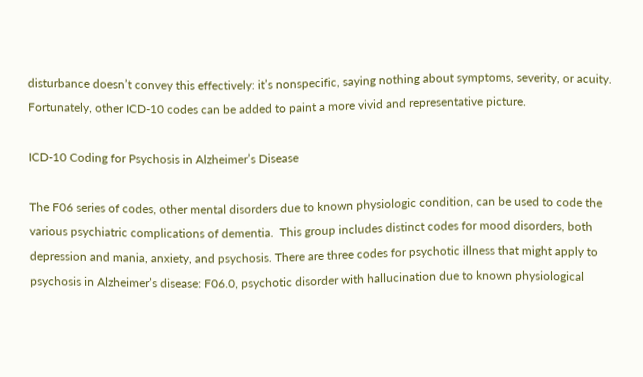disturbance doesn’t convey this effectively: it’s nonspecific, saying nothing about symptoms, severity, or acuity.  Fortunately, other ICD-10 codes can be added to paint a more vivid and representative picture.

ICD-10 Coding for Psychosis in Alzheimer’s Disease

The F06 series of codes, other mental disorders due to known physiologic condition, can be used to code the various psychiatric complications of dementia.  This group includes distinct codes for mood disorders, both depression and mania, anxiety, and psychosis. There are three codes for psychotic illness that might apply to psychosis in Alzheimer’s disease: F06.0, psychotic disorder with hallucination due to known physiological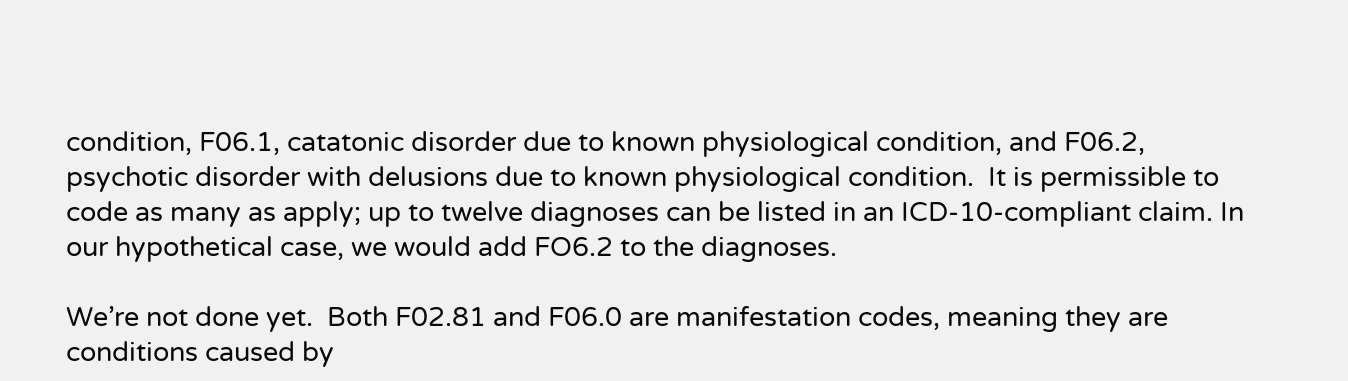condition, F06.1, catatonic disorder due to known physiological condition, and F06.2, psychotic disorder with delusions due to known physiological condition.  It is permissible to code as many as apply; up to twelve diagnoses can be listed in an ICD-10-compliant claim. In our hypothetical case, we would add FO6.2 to the diagnoses.

We’re not done yet.  Both F02.81 and F06.0 are manifestation codes, meaning they are conditions caused by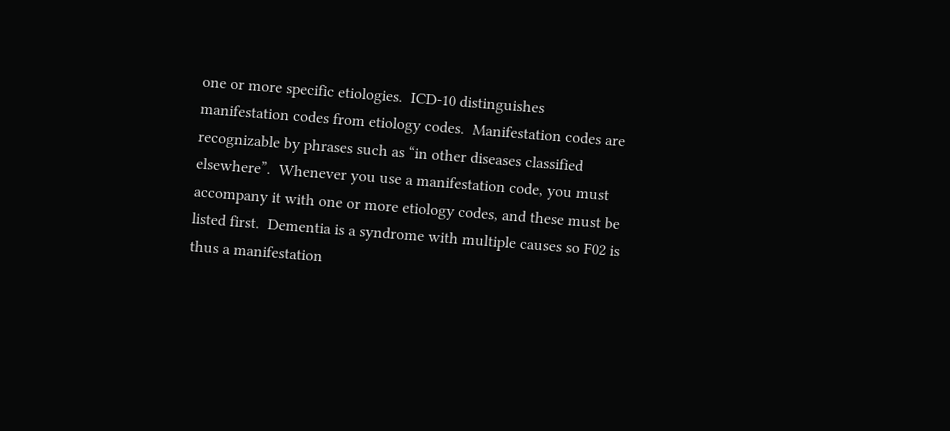one or more specific etiologies.  ICD-10 distinguishes manifestation codes from etiology codes.  Manifestation codes are recognizable by phrases such as “in other diseases classified elsewhere”.  Whenever you use a manifestation code, you must accompany it with one or more etiology codes, and these must be listed first.  Dementia is a syndrome with multiple causes so F02 is thus a manifestation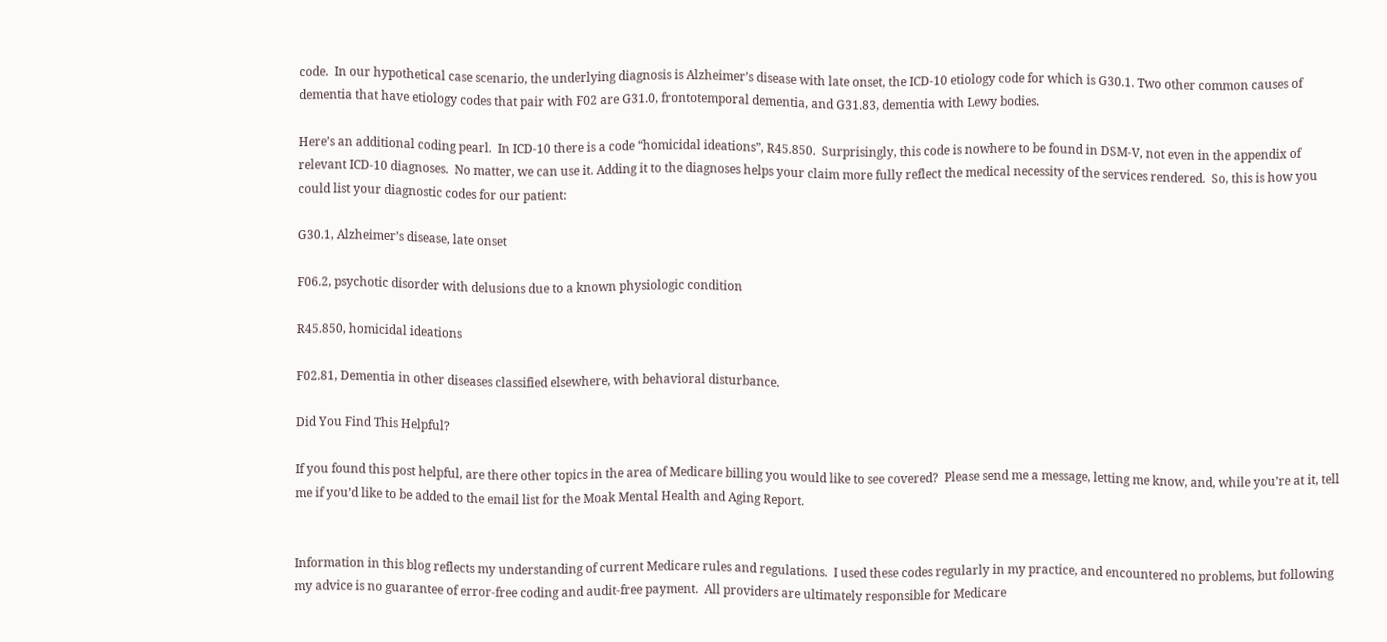code.  In our hypothetical case scenario, the underlying diagnosis is Alzheimer’s disease with late onset, the ICD-10 etiology code for which is G30.1. Two other common causes of dementia that have etiology codes that pair with F02 are G31.0, frontotemporal dementia, and G31.83, dementia with Lewy bodies.

Here’s an additional coding pearl.  In ICD-10 there is a code “homicidal ideations”, R45.850.  Surprisingly, this code is nowhere to be found in DSM-V, not even in the appendix of relevant ICD-10 diagnoses.  No matter, we can use it. Adding it to the diagnoses helps your claim more fully reflect the medical necessity of the services rendered.  So, this is how you could list your diagnostic codes for our patient:

G30.1, Alzheimer’s disease, late onset

F06.2, psychotic disorder with delusions due to a known physiologic condition

R45.850, homicidal ideations

F02.81, Dementia in other diseases classified elsewhere, with behavioral disturbance.

Did You Find This Helpful?

If you found this post helpful, are there other topics in the area of Medicare billing you would like to see covered?  Please send me a message, letting me know, and, while you’re at it, tell me if you’d like to be added to the email list for the Moak Mental Health and Aging Report.


Information in this blog reflects my understanding of current Medicare rules and regulations.  I used these codes regularly in my practice, and encountered no problems, but following my advice is no guarantee of error-free coding and audit-free payment.  All providers are ultimately responsible for Medicare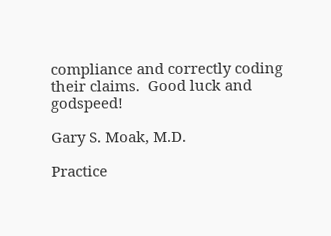compliance and correctly coding their claims.  Good luck and godspeed!

Gary S. Moak, M.D.

Practice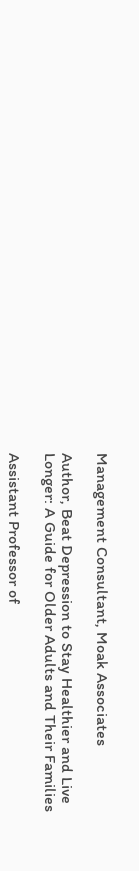Management Consultant, Moak Associates

Author, Beat Depression to Stay Healthier and Live Longer: A Guide for Older Adults and Their Families

Assistant Professor of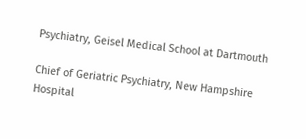Psychiatry, Geisel Medical School at Dartmouth

Chief of Geriatric Psychiatry, New Hampshire Hospital